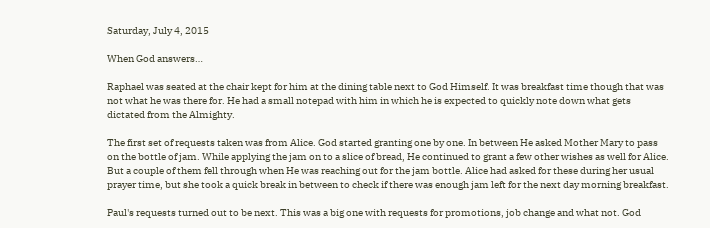Saturday, July 4, 2015

When God answers…

Raphael was seated at the chair kept for him at the dining table next to God Himself. It was breakfast time though that was not what he was there for. He had a small notepad with him in which he is expected to quickly note down what gets dictated from the Almighty.

The first set of requests taken was from Alice. God started granting one by one. In between He asked Mother Mary to pass on the bottle of jam. While applying the jam on to a slice of bread, He continued to grant a few other wishes as well for Alice. But a couple of them fell through when He was reaching out for the jam bottle. Alice had asked for these during her usual prayer time, but she took a quick break in between to check if there was enough jam left for the next day morning breakfast.

Paul's requests turned out to be next. This was a big one with requests for promotions, job change and what not. God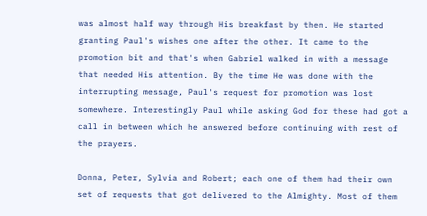was almost half way through His breakfast by then. He started granting Paul's wishes one after the other. It came to the promotion bit and that's when Gabriel walked in with a message that needed His attention. By the time He was done with the interrupting message, Paul's request for promotion was lost somewhere. Interestingly Paul while asking God for these had got a call in between which he answered before continuing with rest of the prayers.

Donna, Peter, Sylvia and Robert; each one of them had their own set of requests that got delivered to the Almighty. Most of them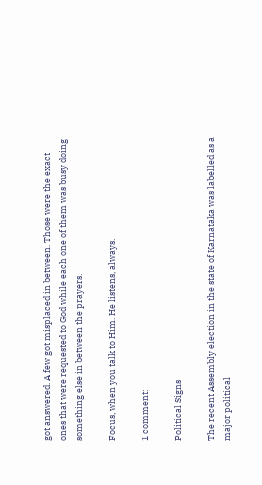got answered. A few got misplaced in between. Those were the exact ones that were requested to God while each one of them was busy doing something else in between the prayers.

Focus, when you talk to Him. He listens, always.

1 comment:

Political Signs

The recent Assembly election in the state of Karnataka was labelled as a major political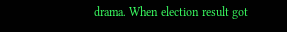drama. When election result got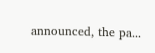announced, the pa...